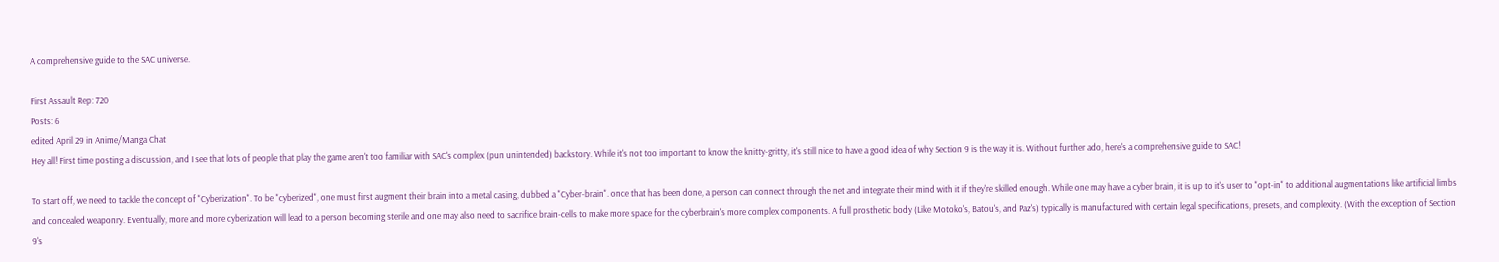A comprehensive guide to the SAC universe.

First Assault Rep: 720
Posts: 6
edited April 29 in Anime/Manga Chat
Hey all! First time posting a discussion, and I see that lots of people that play the game aren't too familiar with SAC's complex (pun unintended) backstory. While it's not too important to know the knitty-gritty, it's still nice to have a good idea of why Section 9 is the way it is. Without further ado, here's a comprehensive guide to SAC!

To start off, we need to tackle the concept of "Cyberization". To be "cyberized", one must first augment their brain into a metal casing, dubbed a "Cyber-brain". once that has been done, a person can connect through the net and integrate their mind with it if they're skilled enough. While one may have a cyber brain, it is up to it's user to "opt-in" to additional augmentations like artificial limbs and concealed weaponry. Eventually, more and more cyberization will lead to a person becoming sterile and one may also need to sacrifice brain-cells to make more space for the cyberbrain's more complex components. A full prosthetic body (Like Motoko's, Batou's, and Paz's) typically is manufactured with certain legal specifications, presets, and complexity. (With the exception of Section 9's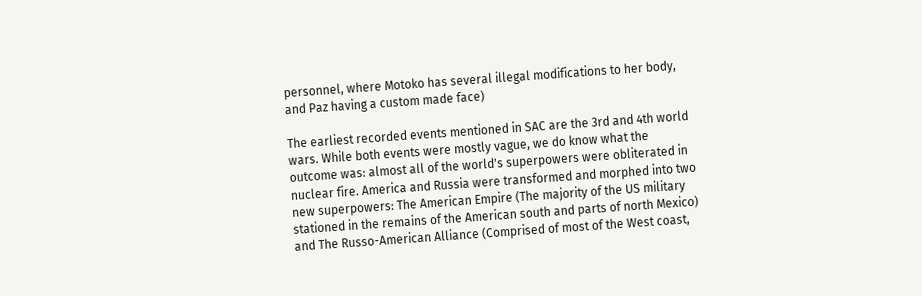personnel, where Motoko has several illegal modifications to her body, and Paz having a custom made face)

The earliest recorded events mentioned in SAC are the 3rd and 4th world wars. While both events were mostly vague, we do know what the outcome was: almost all of the world's superpowers were obliterated in nuclear fire. America and Russia were transformed and morphed into two new superpowers: The American Empire (The majority of the US military stationed in the remains of the American south and parts of north Mexico) and The Russo-American Alliance (Comprised of most of the West coast,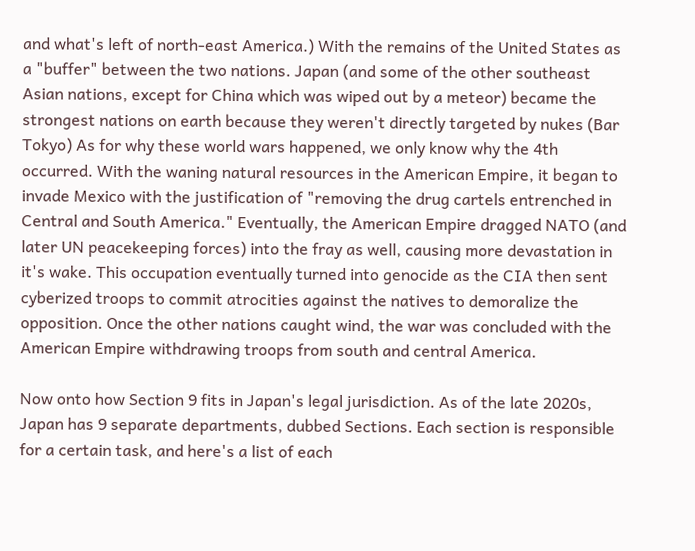and what's left of north-east America.) With the remains of the United States as a "buffer" between the two nations. Japan (and some of the other southeast Asian nations, except for China which was wiped out by a meteor) became the strongest nations on earth because they weren't directly targeted by nukes (Bar Tokyo) As for why these world wars happened, we only know why the 4th occurred. With the waning natural resources in the American Empire, it began to invade Mexico with the justification of "removing the drug cartels entrenched in Central and South America." Eventually, the American Empire dragged NATO (and later UN peacekeeping forces) into the fray as well, causing more devastation in it's wake. This occupation eventually turned into genocide as the CIA then sent cyberized troops to commit atrocities against the natives to demoralize the opposition. Once the other nations caught wind, the war was concluded with the American Empire withdrawing troops from south and central America.

Now onto how Section 9 fits in Japan's legal jurisdiction. As of the late 2020s, Japan has 9 separate departments, dubbed Sections. Each section is responsible for a certain task, and here's a list of each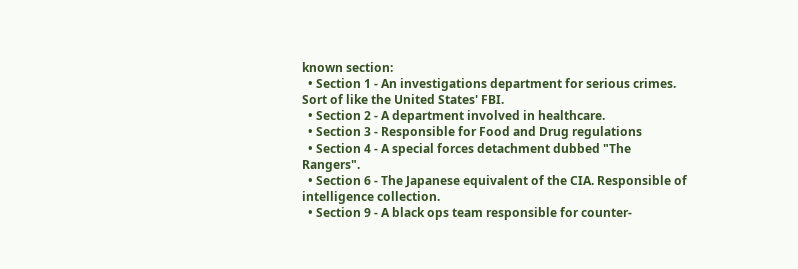known section:
  • Section 1 - An investigations department for serious crimes. Sort of like the United States' FBI.
  • Section 2 - A department involved in healthcare.
  • Section 3 - Responsible for Food and Drug regulations
  • Section 4 - A special forces detachment dubbed "The Rangers".
  • Section 6 - The Japanese equivalent of the CIA. Responsible of intelligence collection.
  • Section 9 - A black ops team responsible for counter-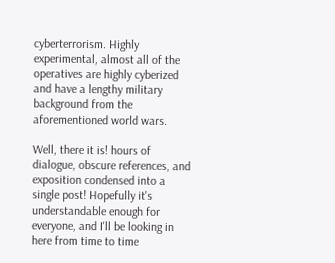cyberterrorism. Highly experimental, almost all of the operatives are highly cyberized and have a lengthy military background from the aforementioned world wars.

Well, there it is! hours of dialogue, obscure references, and exposition condensed into a single post! Hopefully it's understandable enough for everyone, and I'll be looking in here from time to time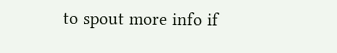to spout more info if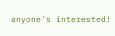anyone's interested!